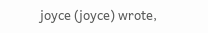joyce (joyce) wrote,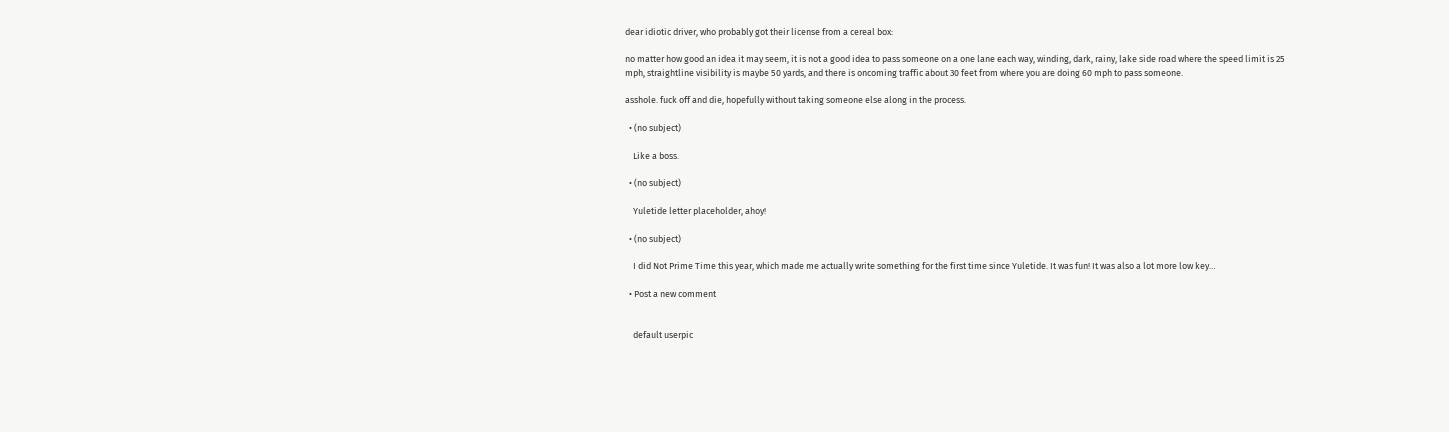dear idiotic driver, who probably got their license from a cereal box:

no matter how good an idea it may seem, it is not a good idea to pass someone on a one lane each way, winding, dark, rainy, lake side road where the speed limit is 25 mph, straightline visibility is maybe 50 yards, and there is oncoming traffic about 30 feet from where you are doing 60 mph to pass someone.

asshole. fuck off and die, hopefully without taking someone else along in the process.

  • (no subject)

    Like a boss.

  • (no subject)

    Yuletide letter placeholder, ahoy!

  • (no subject)

    I did Not Prime Time this year, which made me actually write something for the first time since Yuletide. It was fun! It was also a lot more low key…

  • Post a new comment


    default userpic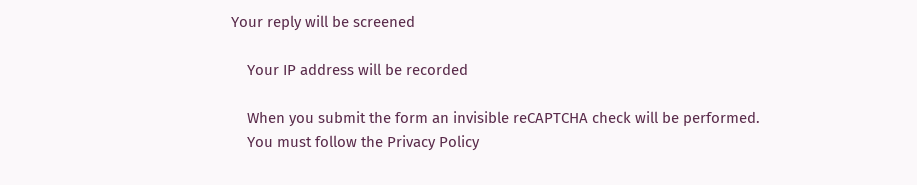Your reply will be screened

    Your IP address will be recorded

    When you submit the form an invisible reCAPTCHA check will be performed.
    You must follow the Privacy Policy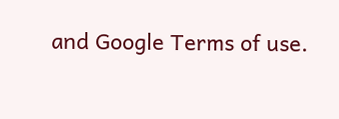and Google Terms of use.